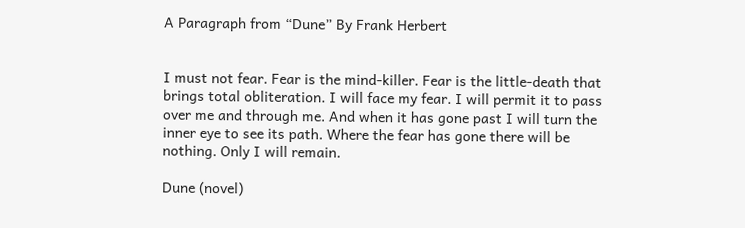A Paragraph from “Dune” By Frank Herbert


I must not fear. Fear is the mind-killer. Fear is the little-death that brings total obliteration. I will face my fear. I will permit it to pass over me and through me. And when it has gone past I will turn the inner eye to see its path. Where the fear has gone there will be nothing. Only I will remain.

Dune (novel)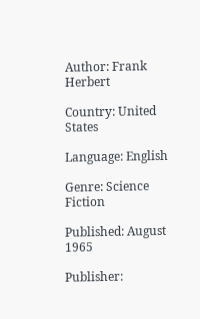Author: Frank Herbert

Country: United States

Language: English

Genre: Science Fiction

Published: August 1965

Publisher: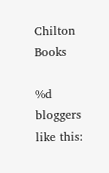Chilton Books

%d bloggers like this: